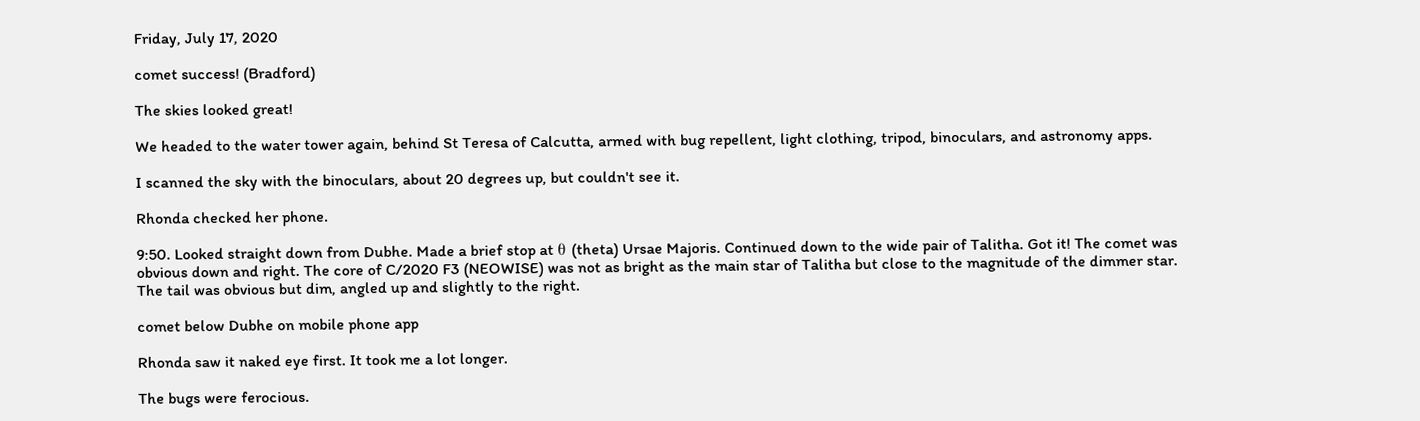Friday, July 17, 2020

comet success! (Bradford)

The skies looked great!

We headed to the water tower again, behind St Teresa of Calcutta, armed with bug repellent, light clothing, tripod, binoculars, and astronomy apps.

I scanned the sky with the binoculars, about 20 degrees up, but couldn't see it.

Rhonda checked her phone.

9:50. Looked straight down from Dubhe. Made a brief stop at θ (theta) Ursae Majoris. Continued down to the wide pair of Talitha. Got it! The comet was obvious down and right. The core of C/2020 F3 (NEOWISE) was not as bright as the main star of Talitha but close to the magnitude of the dimmer star. The tail was obvious but dim, angled up and slightly to the right.

comet below Dubhe on mobile phone app

Rhonda saw it naked eye first. It took me a lot longer.

The bugs were ferocious.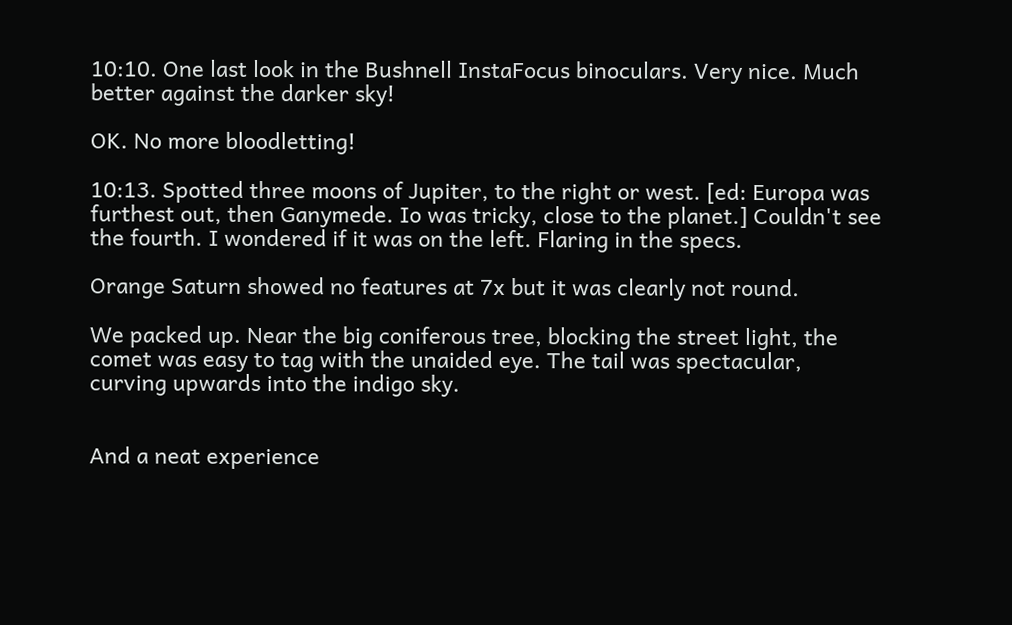10:10. One last look in the Bushnell InstaFocus binoculars. Very nice. Much better against the darker sky!

OK. No more bloodletting!

10:13. Spotted three moons of Jupiter, to the right or west. [ed: Europa was furthest out, then Ganymede. Io was tricky, close to the planet.] Couldn't see the fourth. I wondered if it was on the left. Flaring in the specs.

Orange Saturn showed no features at 7x but it was clearly not round.

We packed up. Near the big coniferous tree, blocking the street light, the comet was easy to tag with the unaided eye. The tail was spectacular, curving upwards into the indigo sky.


And a neat experience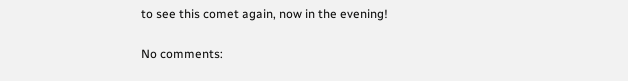to see this comet again, now in the evening!

No comments: